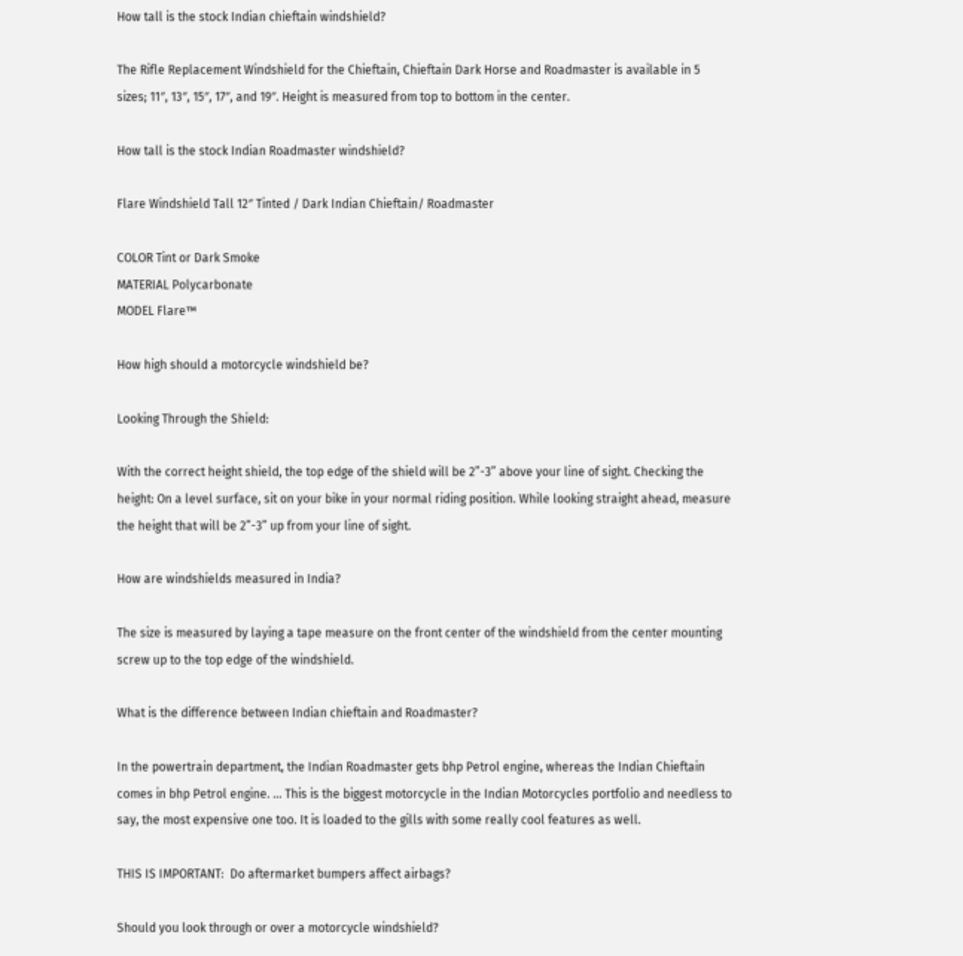How tall is the stock Indian chieftain windshield?

The Rifle Replacement Windshield for the Chieftain, Chieftain Dark Horse and Roadmaster is available in 5 sizes; 11″, 13″, 15″, 17″, and 19″. Height is measured from top to bottom in the center.

How tall is the stock Indian Roadmaster windshield?

Flare Windshield Tall 12″ Tinted / Dark Indian Chieftain/ Roadmaster

COLOR Tint or Dark Smoke
MATERIAL Polycarbonate
MODEL Flare™

How high should a motorcycle windshield be?

Looking Through the Shield:

With the correct height shield, the top edge of the shield will be 2”-3” above your line of sight. Checking the height: On a level surface, sit on your bike in your normal riding position. While looking straight ahead, measure the height that will be 2”-3” up from your line of sight.

How are windshields measured in India?

The size is measured by laying a tape measure on the front center of the windshield from the center mounting screw up to the top edge of the windshield.

What is the difference between Indian chieftain and Roadmaster?

In the powertrain department, the Indian Roadmaster gets bhp Petrol engine, whereas the Indian Chieftain comes in bhp Petrol engine. … This is the biggest motorcycle in the Indian Motorcycles portfolio and needless to say, the most expensive one too. It is loaded to the gills with some really cool features as well.

THIS IS IMPORTANT:  Do aftermarket bumpers affect airbags?

Should you look through or over a motorcycle windshield?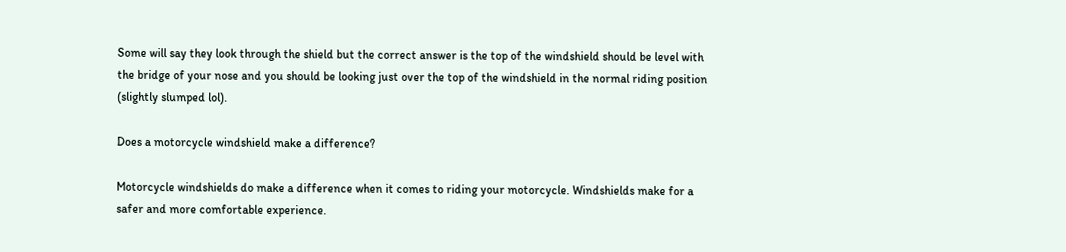Some will say they look through the shield but the correct answer is the top of the windshield should be level with the bridge of your nose and you should be looking just over the top of the windshield in the normal riding position (slightly slumped lol).

Does a motorcycle windshield make a difference?

Motorcycle windshields do make a difference when it comes to riding your motorcycle. Windshields make for a safer and more comfortable experience.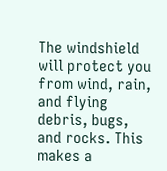The windshield will protect you from wind, rain, and flying debris, bugs, and rocks. This makes a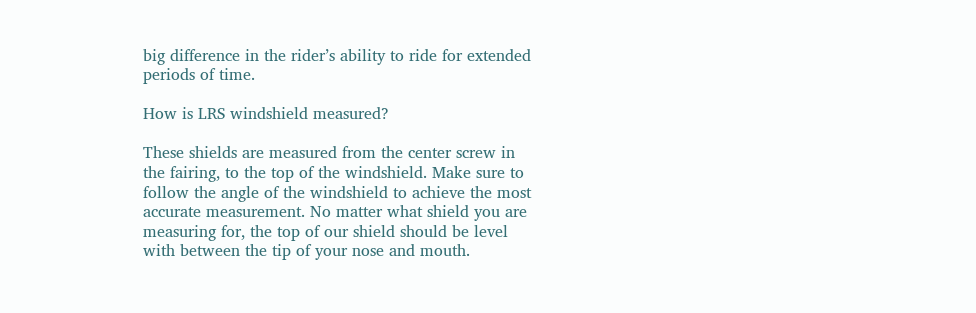big difference in the rider’s ability to ride for extended periods of time.

How is LRS windshield measured?

These shields are measured from the center screw in the fairing, to the top of the windshield. Make sure to follow the angle of the windshield to achieve the most accurate measurement. No matter what shield you are measuring for, the top of our shield should be level with between the tip of your nose and mouth.